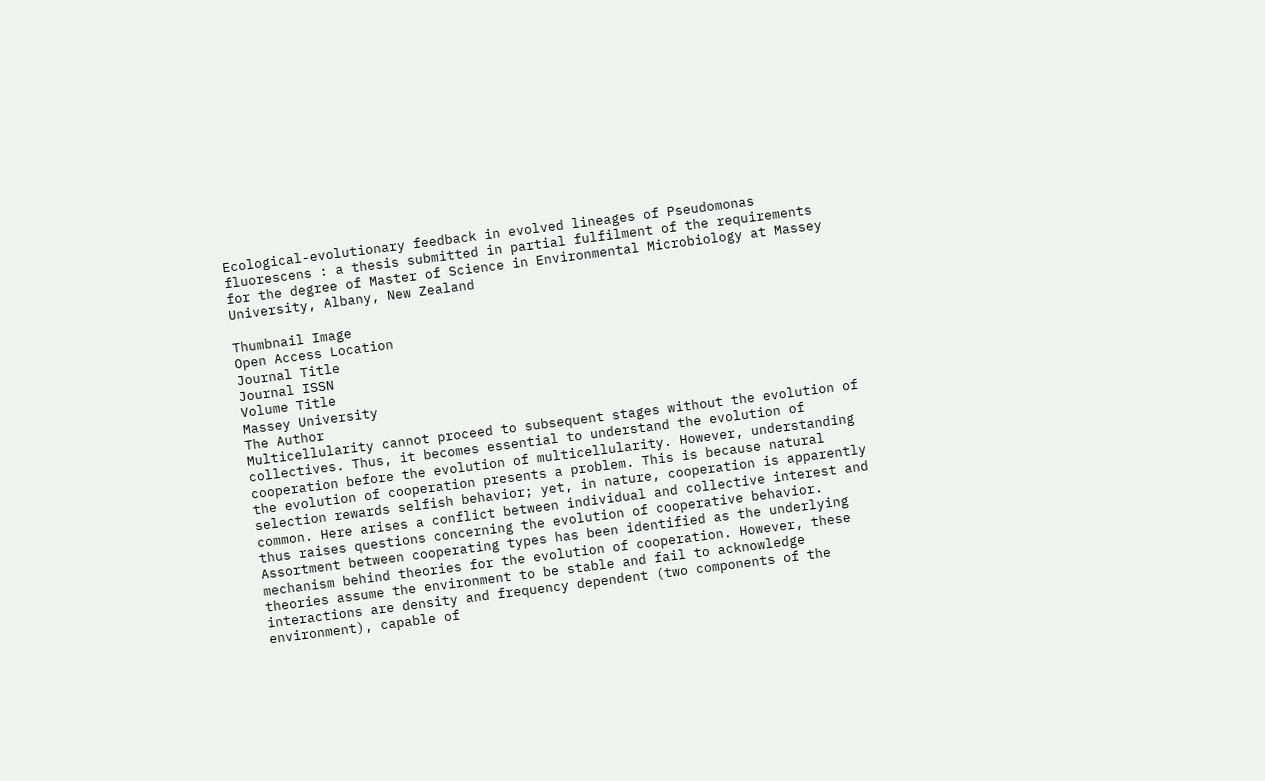Ecological-evolutionary feedback in evolved lineages of Pseudomonas fluorescens : a thesis submitted in partial fulfilment of the requirements for the degree of Master of Science in Environmental Microbiology at Massey University, Albany, New Zealand

Thumbnail Image
Open Access Location
Journal Title
Journal ISSN
Volume Title
Massey University
The Author
Multicellularity cannot proceed to subsequent stages without the evolution of collectives. Thus, it becomes essential to understand the evolution of cooperation before the evolution of multicellularity. However, understanding the evolution of cooperation presents a problem. This is because natural selection rewards selfish behavior; yet, in nature, cooperation is apparently common. Here arises a conflict between individual and collective interest and thus raises questions concerning the evolution of cooperative behavior. Assortment between cooperating types has been identified as the underlying mechanism behind theories for the evolution of cooperation. However, these theories assume the environment to be stable and fail to acknowledge interactions are density and frequency dependent (two components of the environment), capable of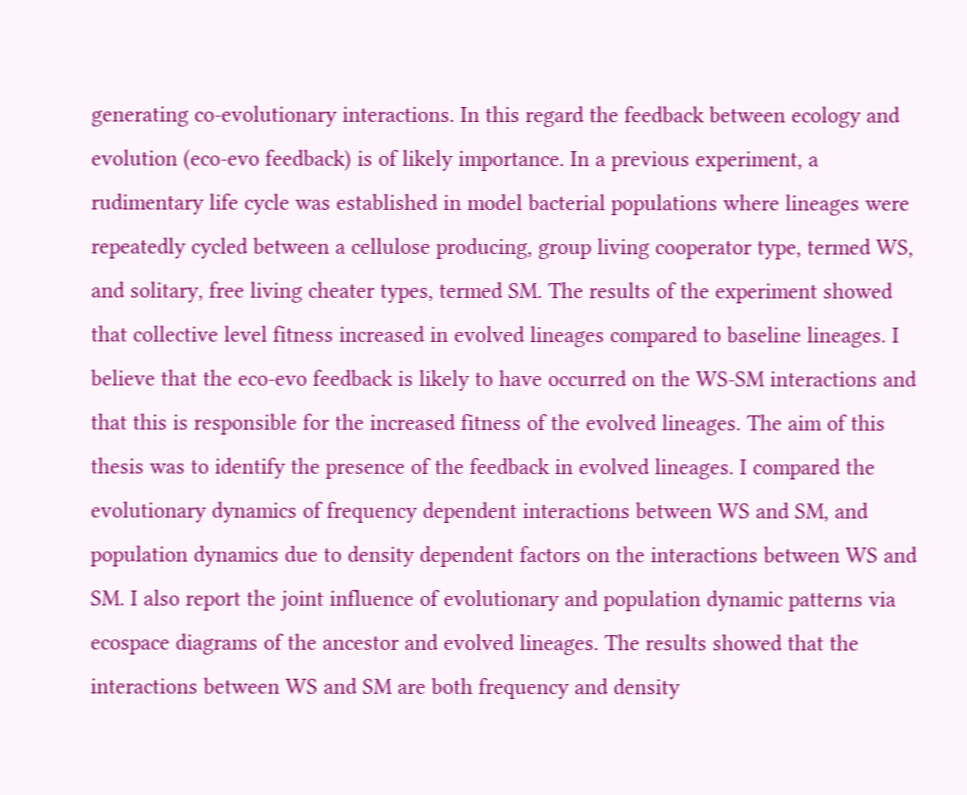generating co-evolutionary interactions. In this regard the feedback between ecology and evolution (eco-evo feedback) is of likely importance. In a previous experiment, a rudimentary life cycle was established in model bacterial populations where lineages were repeatedly cycled between a cellulose producing, group living cooperator type, termed WS, and solitary, free living cheater types, termed SM. The results of the experiment showed that collective level fitness increased in evolved lineages compared to baseline lineages. I believe that the eco-evo feedback is likely to have occurred on the WS-SM interactions and that this is responsible for the increased fitness of the evolved lineages. The aim of this thesis was to identify the presence of the feedback in evolved lineages. I compared the evolutionary dynamics of frequency dependent interactions between WS and SM, and population dynamics due to density dependent factors on the interactions between WS and SM. I also report the joint influence of evolutionary and population dynamic patterns via ecospace diagrams of the ancestor and evolved lineages. The results showed that the interactions between WS and SM are both frequency and density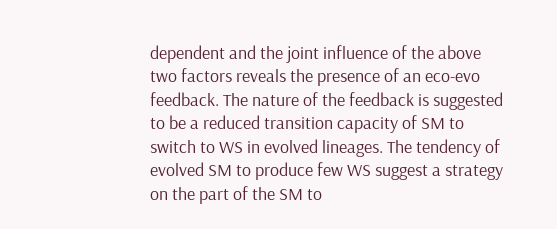dependent and the joint influence of the above two factors reveals the presence of an eco-evo feedback. The nature of the feedback is suggested to be a reduced transition capacity of SM to switch to WS in evolved lineages. The tendency of evolved SM to produce few WS suggest a strategy on the part of the SM to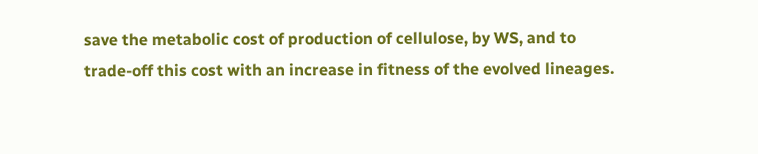save the metabolic cost of production of cellulose, by WS, and to trade-off this cost with an increase in fitness of the evolved lineages.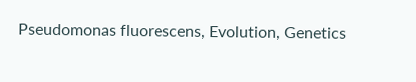Pseudomonas fluorescens, Evolution, Genetics